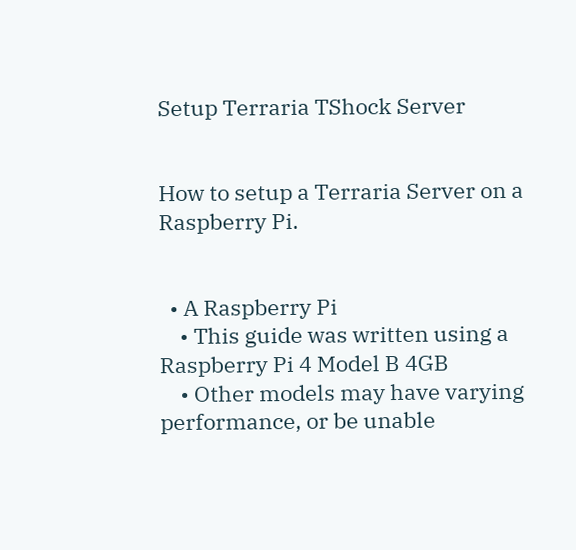Setup Terraria TShock Server


How to setup a Terraria Server on a Raspberry Pi.


  • A Raspberry Pi
    • This guide was written using a Raspberry Pi 4 Model B 4GB
    • Other models may have varying performance, or be unable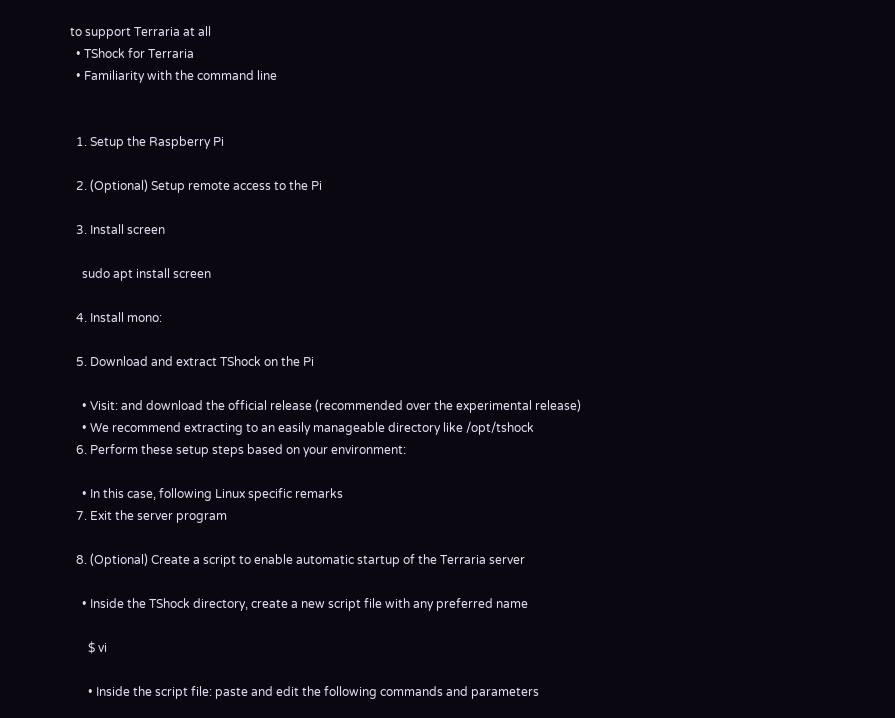to support Terraria at all
  • TShock for Terraria
  • Familiarity with the command line


  1. Setup the Raspberry Pi

  2. (Optional) Setup remote access to the Pi

  3. Install screen

    sudo apt install screen

  4. Install mono:

  5. Download and extract TShock on the Pi

    • Visit: and download the official release (recommended over the experimental release)
    • We recommend extracting to an easily manageable directory like /opt/tshock
  6. Perform these setup steps based on your environment:

    • In this case, following Linux specific remarks
  7. Exit the server program

  8. (Optional) Create a script to enable automatic startup of the Terraria server

    • Inside the TShock directory, create a new script file with any preferred name

      $ vi

      • Inside the script file: paste and edit the following commands and parameters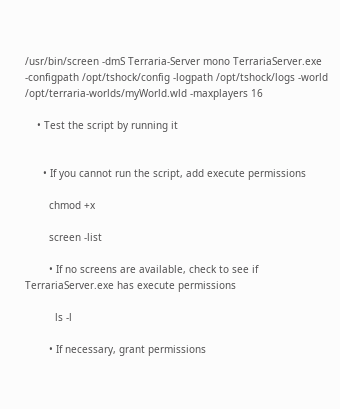/usr/bin/screen -dmS Terraria-Server mono TerrariaServer.exe -configpath /opt/tshock/config -logpath /opt/tshock/logs -world /opt/terraria-worlds/myWorld.wld -maxplayers 16

    • Test the script by running it


      • If you cannot run the script, add execute permissions

        chmod +x

        screen -list

        • If no screens are available, check to see if TerrariaServer.exe has execute permissions

          ls -l

        • If necessary, grant permissions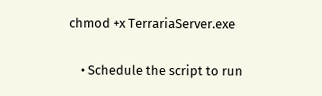chmod +x TerrariaServer.exe

    • Schedule the script to run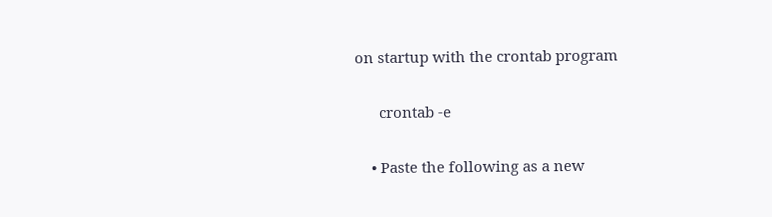on startup with the crontab program

      crontab -e

    • Paste the following as a new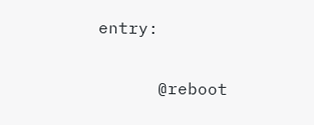entry:

      @reboot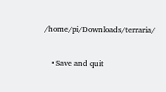/home/pi/Downloads/terraria/

    • Save and quit